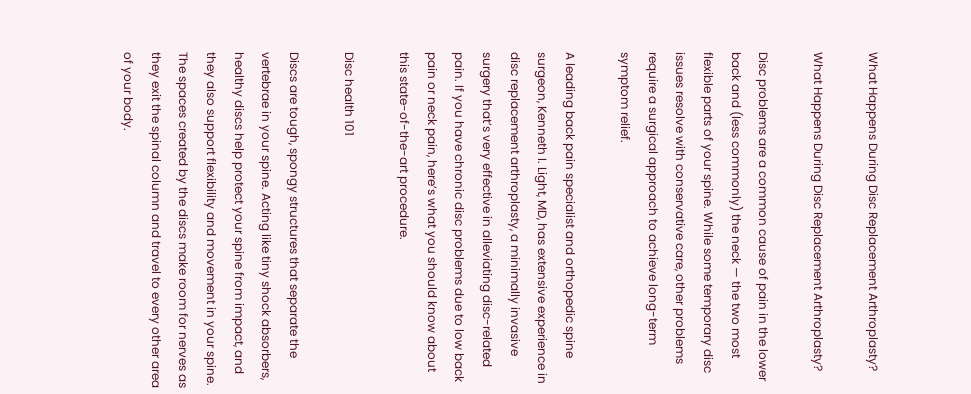What Happens During Disc Replacement Arthroplasty?

What Happens During Disc Replacement Arthroplasty?

Disc problems are a common cause of pain in the lower back and (less commonly) the neck — the two most flexible parts of your spine. While some temporary disc issues resolve with conservative care, other problems require a surgical approach to achieve long-term symptom relief.

A leading back pain specialist and orthopedic spine surgeon, Kenneth I. Light, MD, has extensive experience in disc replacement arthroplasty, a minimally invasive surgery that’s very effective in alleviating disc-related pain. If you have chronic disc problems due to low back pain or neck pain, here’s what you should know about this state-of-the-art procedure.

Disc health 101

Discs are tough, spongy structures that separate the vertebrae in your spine. Acting like tiny shock absorbers, healthy discs help protect your spine from impact, and they also support flexibility and movement in your spine. The spaces created by the discs make room for nerves as they exit the spinal column and travel to every other area of your body.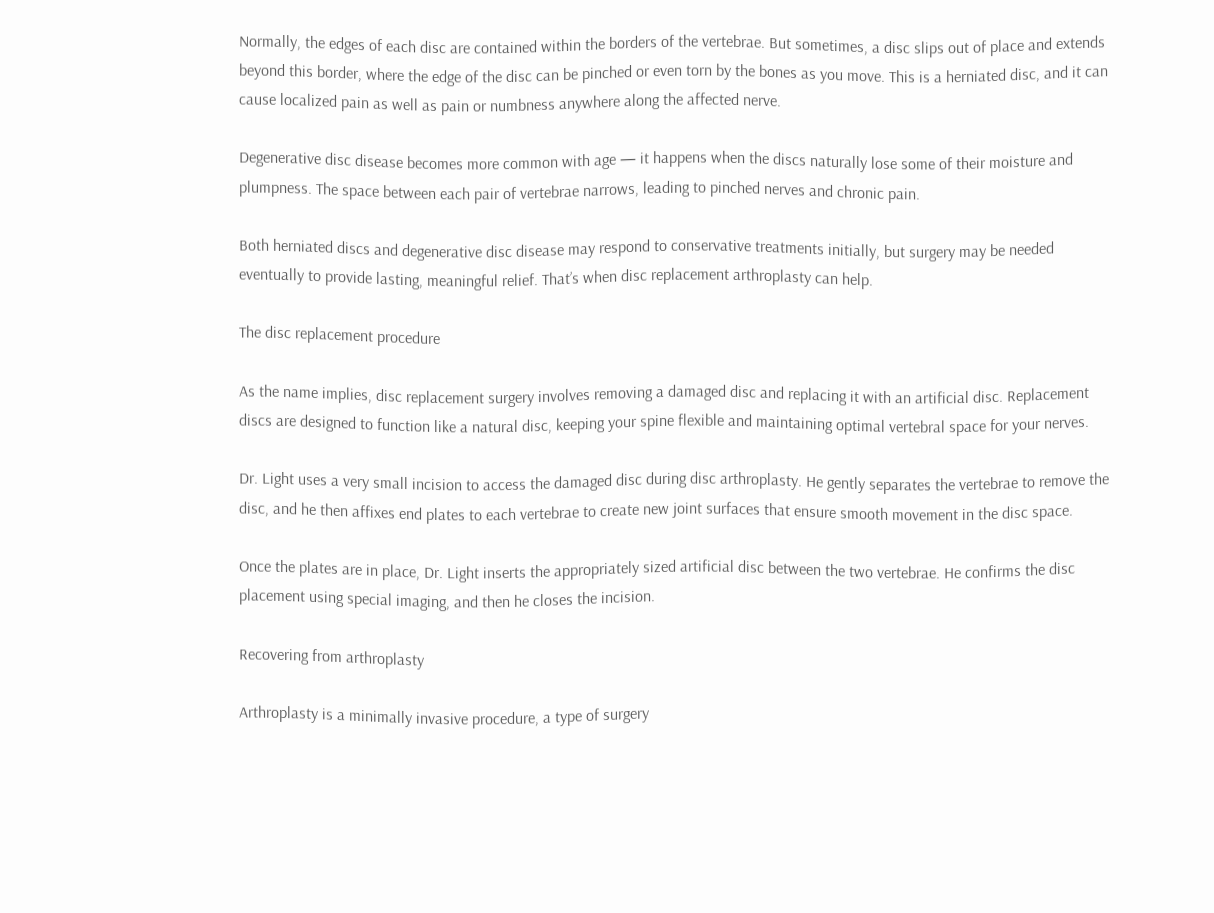Normally, the edges of each disc are contained within the borders of the vertebrae. But sometimes, a disc slips out of place and extends beyond this border, where the edge of the disc can be pinched or even torn by the bones as you move. This is a herniated disc, and it can cause localized pain as well as pain or numbness anywhere along the affected nerve.

Degenerative disc disease becomes more common with age — it happens when the discs naturally lose some of their moisture and plumpness. The space between each pair of vertebrae narrows, leading to pinched nerves and chronic pain.

Both herniated discs and degenerative disc disease may respond to conservative treatments initially, but surgery may be needed eventually to provide lasting, meaningful relief. That’s when disc replacement arthroplasty can help.

The disc replacement procedure

As the name implies, disc replacement surgery involves removing a damaged disc and replacing it with an artificial disc. Replacement discs are designed to function like a natural disc, keeping your spine flexible and maintaining optimal vertebral space for your nerves.

Dr. Light uses a very small incision to access the damaged disc during disc arthroplasty. He gently separates the vertebrae to remove the disc, and he then affixes end plates to each vertebrae to create new joint surfaces that ensure smooth movement in the disc space.

Once the plates are in place, Dr. Light inserts the appropriately sized artificial disc between the two vertebrae. He confirms the disc placement using special imaging, and then he closes the incision.

Recovering from arthroplasty

Arthroplasty is a minimally invasive procedure, a type of surgery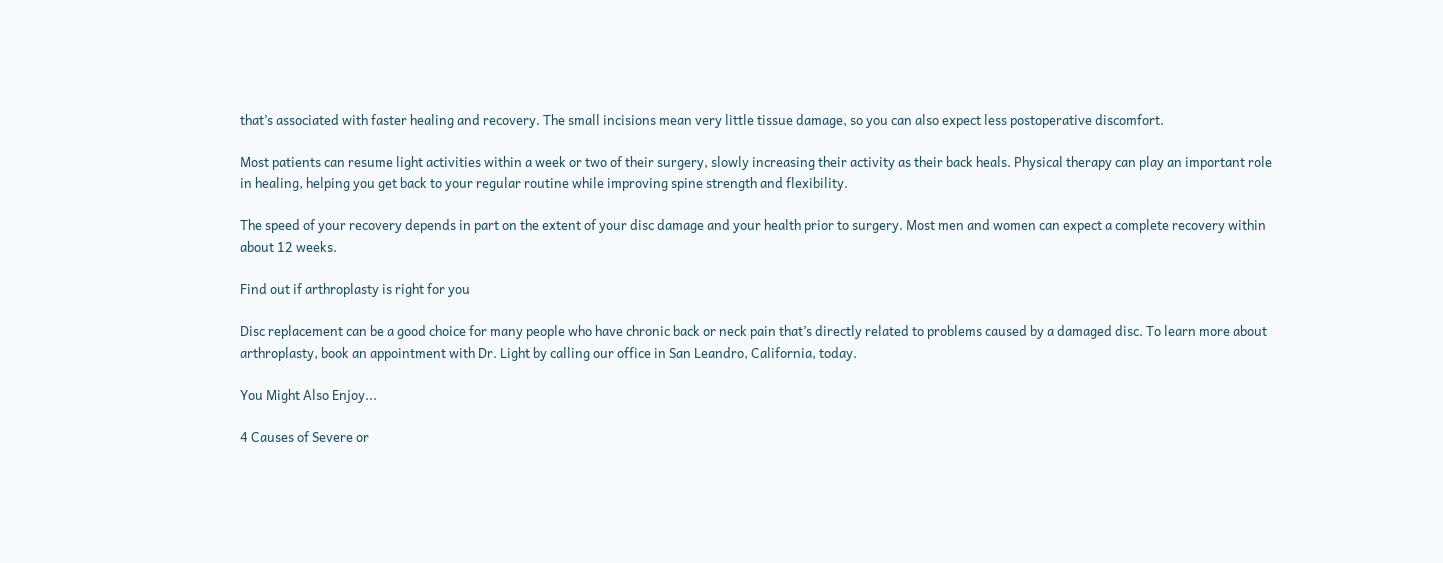that’s associated with faster healing and recovery. The small incisions mean very little tissue damage, so you can also expect less postoperative discomfort.

Most patients can resume light activities within a week or two of their surgery, slowly increasing their activity as their back heals. Physical therapy can play an important role in healing, helping you get back to your regular routine while improving spine strength and flexibility.

The speed of your recovery depends in part on the extent of your disc damage and your health prior to surgery. Most men and women can expect a complete recovery within about 12 weeks.

Find out if arthroplasty is right for you

Disc replacement can be a good choice for many people who have chronic back or neck pain that’s directly related to problems caused by a damaged disc. To learn more about arthroplasty, book an appointment with Dr. Light by calling our office in San Leandro, California, today.

You Might Also Enjoy...

4 Causes of Severe or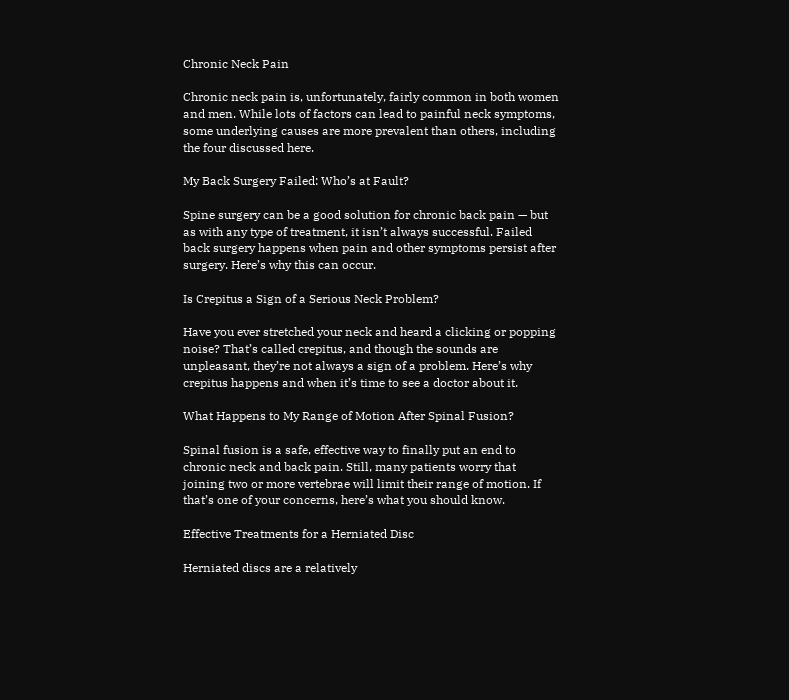Chronic Neck Pain

Chronic neck pain is, unfortunately, fairly common in both women and men. While lots of factors can lead to painful neck symptoms, some underlying causes are more prevalent than others, including the four discussed here.

My Back Surgery Failed: Who’s at Fault?

Spine surgery can be a good solution for chronic back pain — but as with any type of treatment, it isn’t always successful. Failed back surgery happens when pain and other symptoms persist after surgery. Here’s why this can occur.

Is Crepitus a Sign of a Serious Neck Problem?

Have you ever stretched your neck and heard a clicking or popping noise? That’s called crepitus, and though the sounds are unpleasant, they’re not always a sign of a problem. Here’s why crepitus happens and when it’s time to see a doctor about it.

What Happens to My Range of Motion After Spinal Fusion?

Spinal fusion is a safe, effective way to finally put an end to chronic neck and back pain. Still, many patients worry that joining two or more vertebrae will limit their range of motion. If that’s one of your concerns, here’s what you should know.

Effective Treatments for a Herniated Disc

Herniated discs are a relatively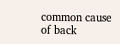common cause of back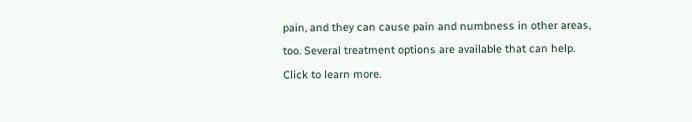pain, and they can cause pain and numbness in other areas, too. Several treatment options are available that can help. Click to learn more.